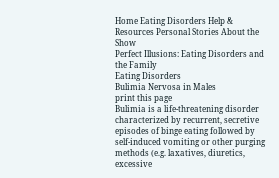Home Eating Disorders Help & Resources Personal Stories About the Show
Perfect Illusions: Eating Disorders and the Family
Eating Disorders
Bulimia Nervosa in Males
print this page
Bulimia is a life-threatening disorder characterized by recurrent, secretive episodes of binge eating followed by self-induced vomiting or other purging methods (e.g. laxatives, diuretics, excessive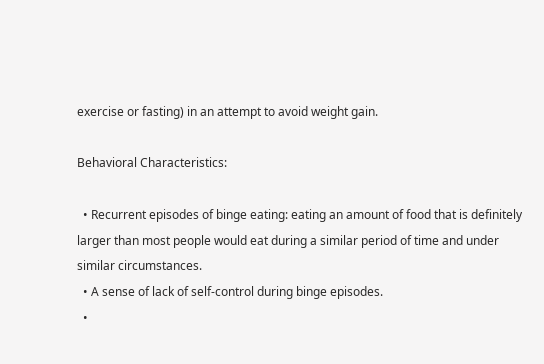exercise or fasting) in an attempt to avoid weight gain.

Behavioral Characteristics:

  • Recurrent episodes of binge eating: eating an amount of food that is definitely larger than most people would eat during a similar period of time and under similar circumstances.
  • A sense of lack of self-control during binge episodes.
  •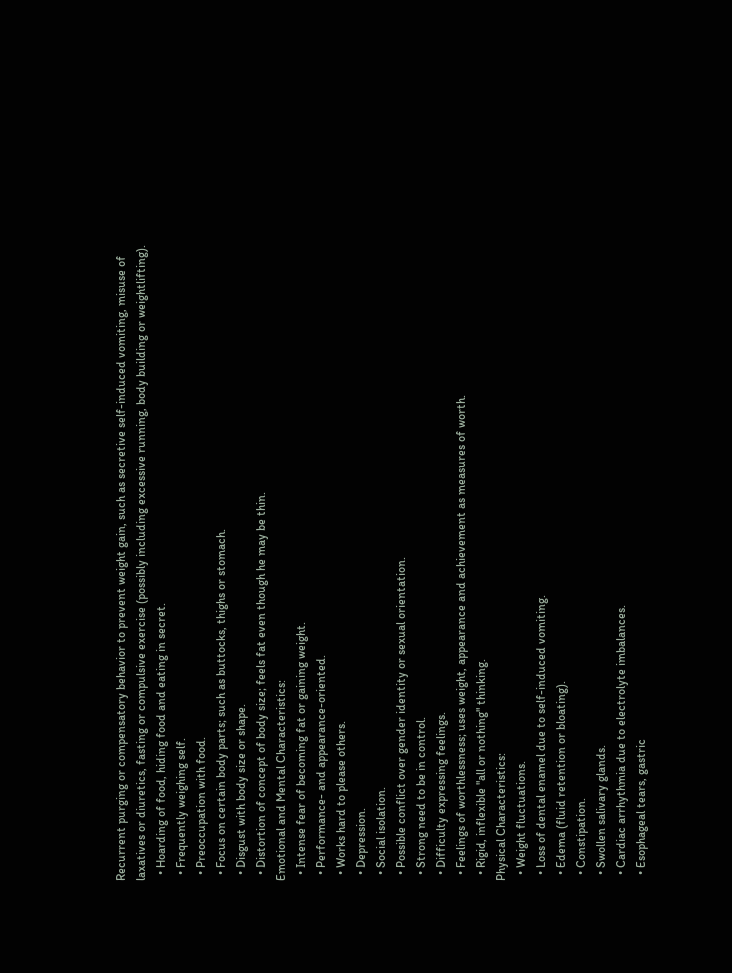Recurrent purging or compensatory behavior to prevent weight gain, such as secretive self-induced vomiting, misuse of laxatives or diuretics, fasting or compulsive exercise (possibly including excessive running, body building or weightlifting).
  • Hoarding of food, hiding food and eating in secret.
  • Frequently weighing self.
  • Preoccupation with food.
  • Focus on certain body parts; such as buttocks, thighs or stomach.
  • Disgust with body size or shape.
  • Distortion of concept of body size; feels fat even though he may be thin.
Emotional and Mental Characteristics:
  • Intense fear of becoming fat or gaining weight.
  • Performance- and appearance-oriented.
  • Works hard to please others.
  • Depression.
  • Social isolation.
  • Possible conflict over gender identity or sexual orientation.
  • Strong need to be in control.
  • Difficulty expressing feelings.
  • Feelings of worthlessness; uses weight, appearance and achievement as measures of worth.
  • Rigid, inflexible "all or nothing" thinking.
Physical Characteristics:
  • Weight fluctuations.
  • Loss of dental enamel due to self-induced vomiting.
  • Edema (fluid retention or bloating).
  • Constipation.
  • Swollen salivary glands.
  • Cardiac arrhythmia due to electrolyte imbalances.
  • Esophageal tears, gastric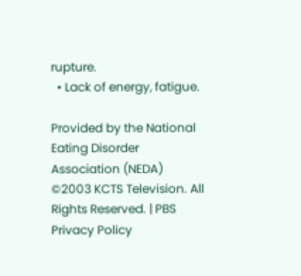rupture.
  • Lack of energy, fatigue.

Provided by the National Eating Disorder Association (NEDA)
©2003 KCTS Television. All Rights Reserved. | PBS Privacy Policy